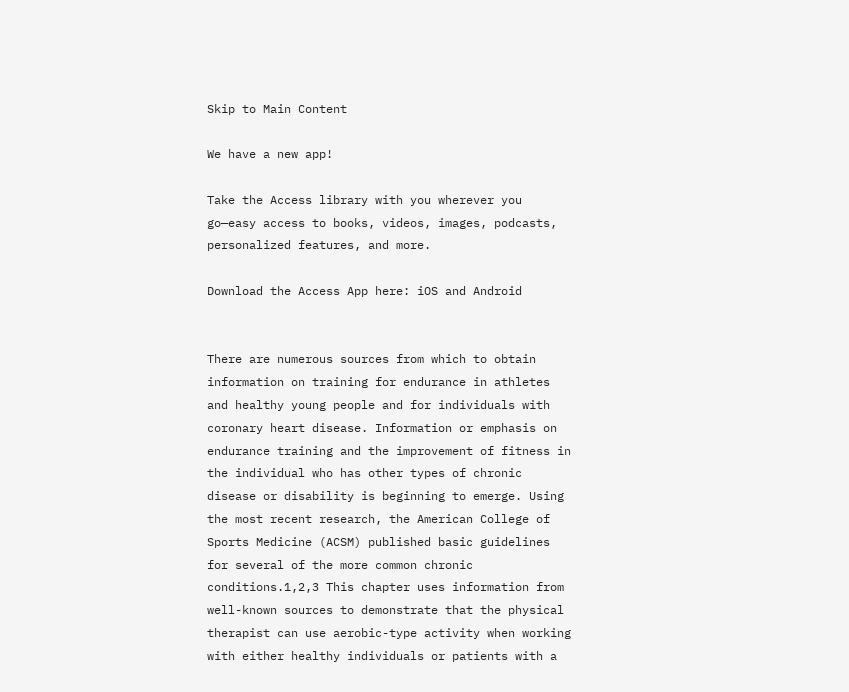Skip to Main Content

We have a new app!

Take the Access library with you wherever you go—easy access to books, videos, images, podcasts, personalized features, and more.

Download the Access App here: iOS and Android


There are numerous sources from which to obtain information on training for endurance in athletes and healthy young people and for individuals with coronary heart disease. Information or emphasis on endurance training and the improvement of fitness in the individual who has other types of chronic disease or disability is beginning to emerge. Using the most recent research, the American College of Sports Medicine (ACSM) published basic guidelines for several of the more common chronic conditions.1,2,3 This chapter uses information from well-known sources to demonstrate that the physical therapist can use aerobic-type activity when working with either healthy individuals or patients with a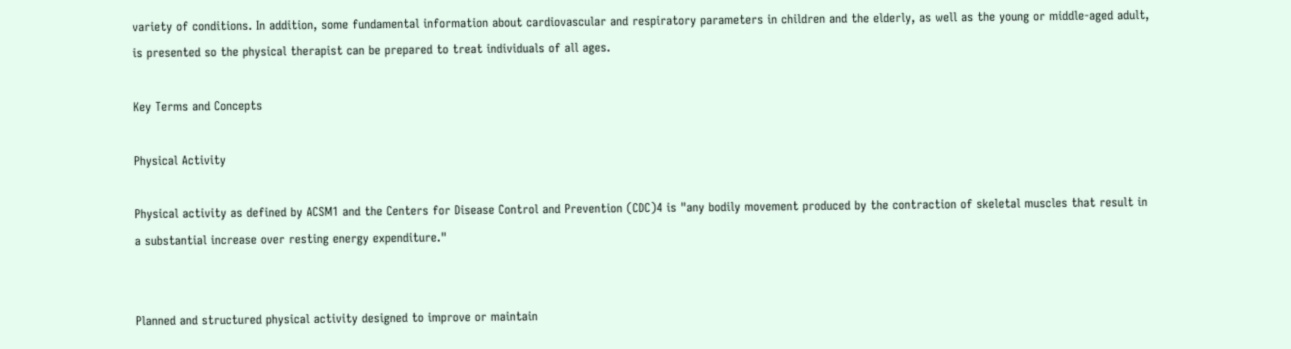variety of conditions. In addition, some fundamental information about cardiovascular and respiratory parameters in children and the elderly, as well as the young or middle-aged adult, is presented so the physical therapist can be prepared to treat individuals of all ages.

Key Terms and Concepts

Physical Activity

Physical activity as defined by ACSM1 and the Centers for Disease Control and Prevention (CDC)4 is "any bodily movement produced by the contraction of skeletal muscles that result in a substantial increase over resting energy expenditure."


Planned and structured physical activity designed to improve or maintain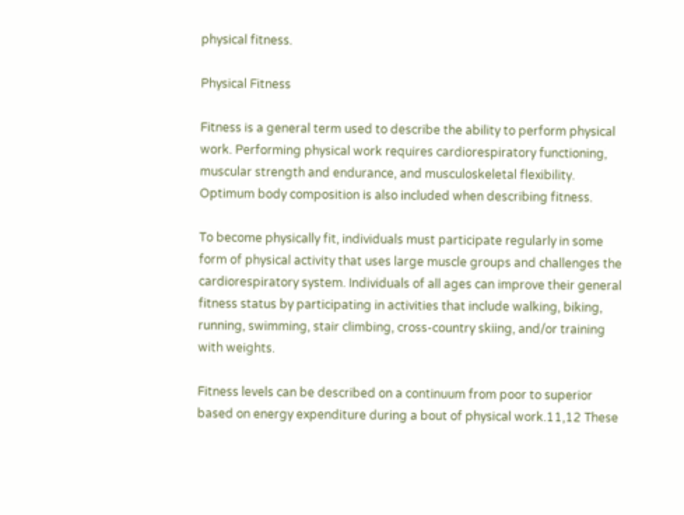physical fitness.

Physical Fitness

Fitness is a general term used to describe the ability to perform physical work. Performing physical work requires cardiorespiratory functioning, muscular strength and endurance, and musculoskeletal flexibility. Optimum body composition is also included when describing fitness.

To become physically fit, individuals must participate regularly in some form of physical activity that uses large muscle groups and challenges the cardiorespiratory system. Individuals of all ages can improve their general fitness status by participating in activities that include walking, biking, running, swimming, stair climbing, cross-country skiing, and/or training with weights.

Fitness levels can be described on a continuum from poor to superior based on energy expenditure during a bout of physical work.11,12 These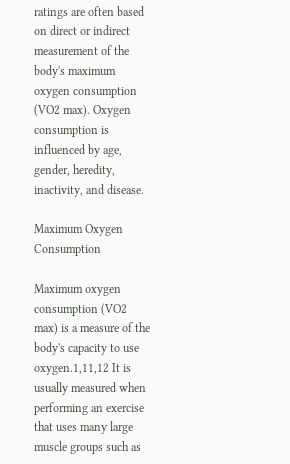ratings are often based on direct or indirect measurement of the body's maximum oxygen consumption (VO2 max). Oxygen consumption is influenced by age, gender, heredity, inactivity, and disease.

Maximum Oxygen Consumption

Maximum oxygen consumption (VO2 max) is a measure of the body's capacity to use oxygen.1,11,12 It is usually measured when performing an exercise that uses many large muscle groups such as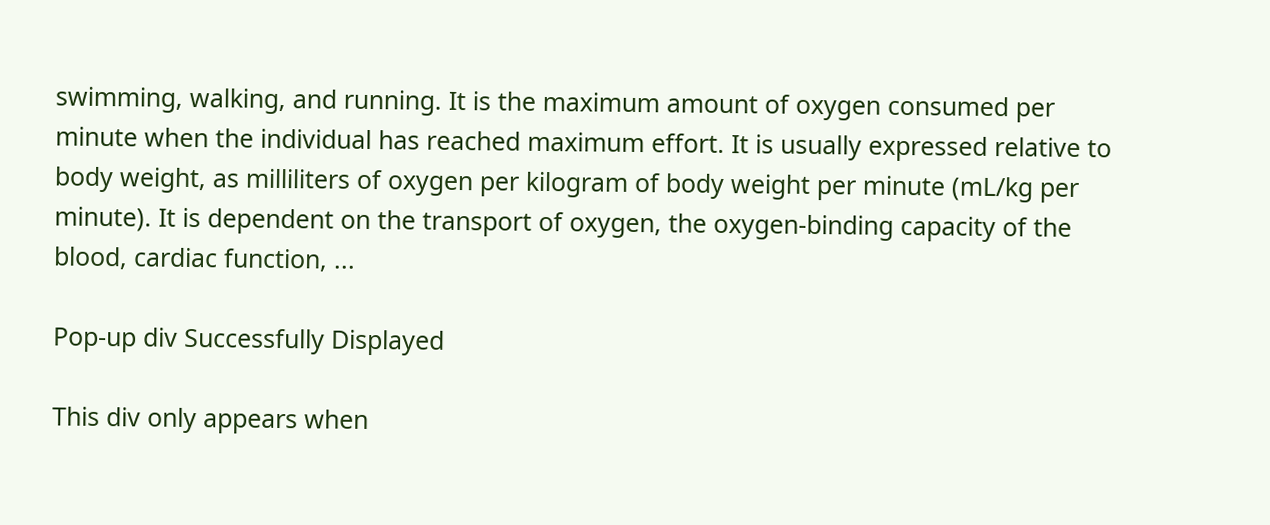swimming, walking, and running. It is the maximum amount of oxygen consumed per minute when the individual has reached maximum effort. It is usually expressed relative to body weight, as milliliters of oxygen per kilogram of body weight per minute (mL/kg per minute). It is dependent on the transport of oxygen, the oxygen-binding capacity of the blood, cardiac function, ...

Pop-up div Successfully Displayed

This div only appears when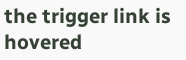the trigger link is hovered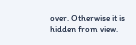over. Otherwise it is hidden from view.